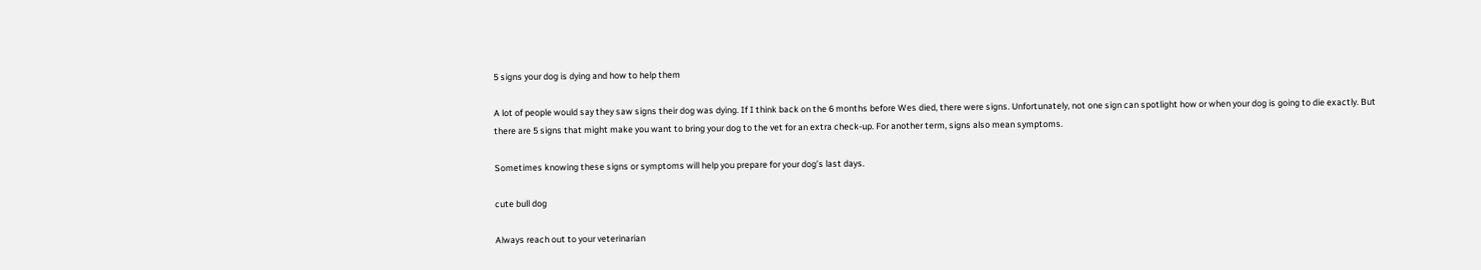5 signs your dog is dying and how to help them

A lot of people would say they saw signs their dog was dying. If I think back on the 6 months before Wes died, there were signs. Unfortunately, not one sign can spotlight how or when your dog is going to die exactly. But there are 5 signs that might make you want to bring your dog to the vet for an extra check-up. For another term, signs also mean symptoms.

Sometimes knowing these signs or symptoms will help you prepare for your dog’s last days.

cute bull dog

Always reach out to your veterinarian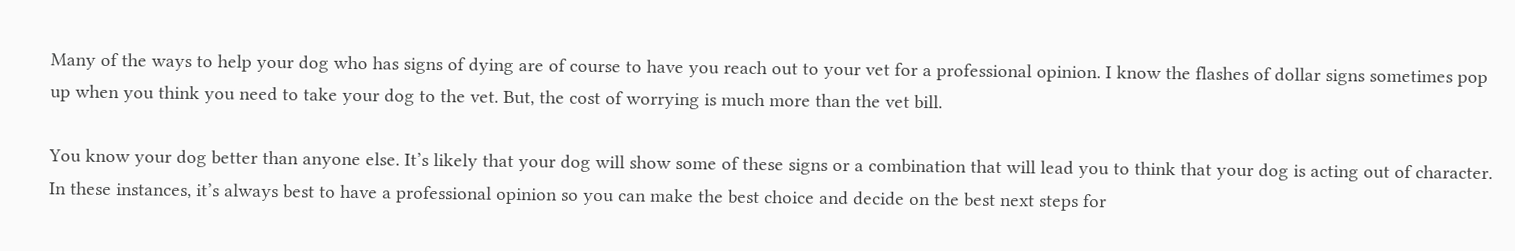Many of the ways to help your dog who has signs of dying are of course to have you reach out to your vet for a professional opinion. I know the flashes of dollar signs sometimes pop up when you think you need to take your dog to the vet. But, the cost of worrying is much more than the vet bill.

You know your dog better than anyone else. It’s likely that your dog will show some of these signs or a combination that will lead you to think that your dog is acting out of character. In these instances, it’s always best to have a professional opinion so you can make the best choice and decide on the best next steps for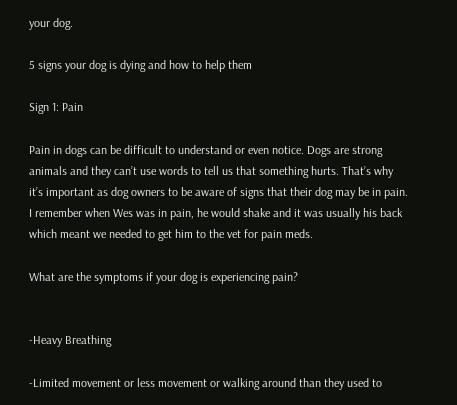your dog.

5 signs your dog is dying and how to help them

Sign 1: Pain

Pain in dogs can be difficult to understand or even notice. Dogs are strong animals and they can’t use words to tell us that something hurts. That’s why it’s important as dog owners to be aware of signs that their dog may be in pain. I remember when Wes was in pain, he would shake and it was usually his back which meant we needed to get him to the vet for pain meds.

What are the symptoms if your dog is experiencing pain?


-Heavy Breathing

-Limited movement or less movement or walking around than they used to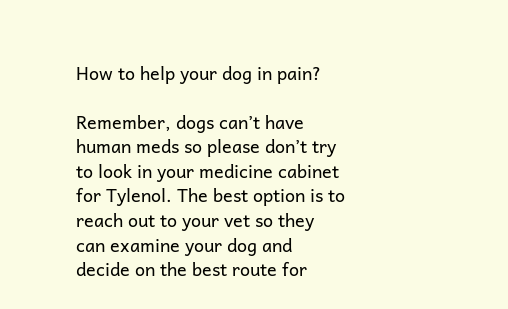How to help your dog in pain?

Remember, dogs can’t have human meds so please don’t try to look in your medicine cabinet for Tylenol. The best option is to reach out to your vet so they can examine your dog and decide on the best route for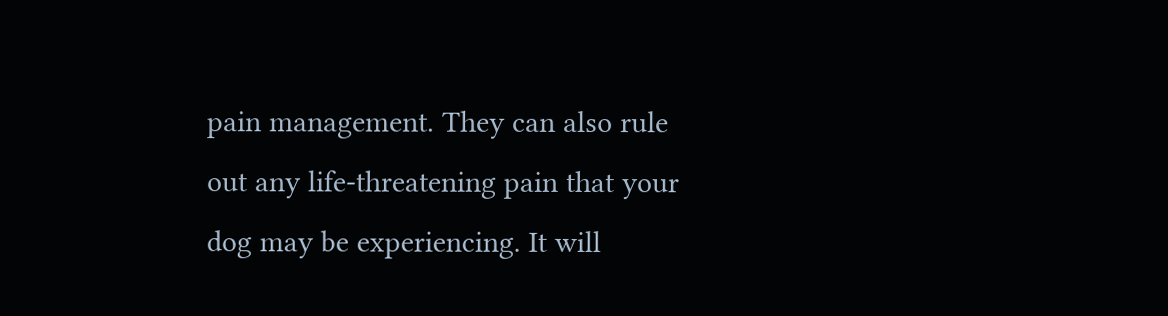pain management. They can also rule out any life-threatening pain that your dog may be experiencing. It will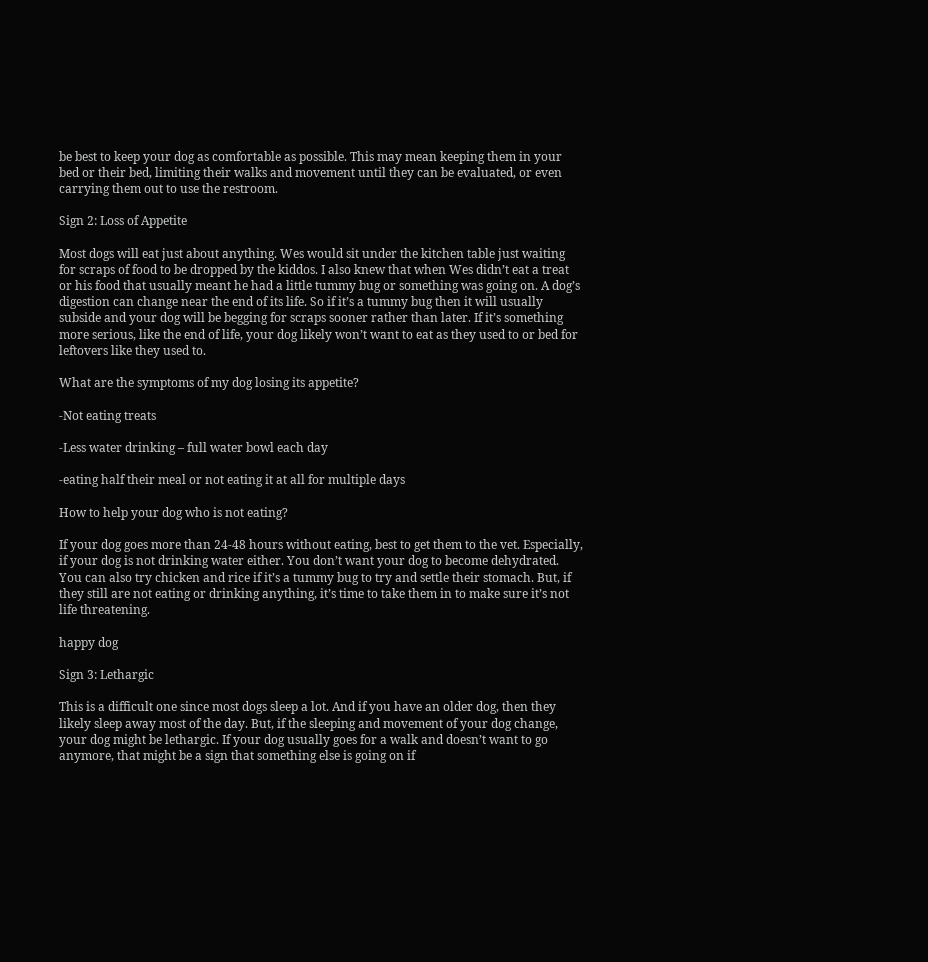be best to keep your dog as comfortable as possible. This may mean keeping them in your bed or their bed, limiting their walks and movement until they can be evaluated, or even carrying them out to use the restroom.

Sign 2: Loss of Appetite

Most dogs will eat just about anything. Wes would sit under the kitchen table just waiting for scraps of food to be dropped by the kiddos. I also knew that when Wes didn’t eat a treat or his food that usually meant he had a little tummy bug or something was going on. A dog’s digestion can change near the end of its life. So if it’s a tummy bug then it will usually subside and your dog will be begging for scraps sooner rather than later. If it’s something more serious, like the end of life, your dog likely won’t want to eat as they used to or bed for leftovers like they used to.

What are the symptoms of my dog losing its appetite?

-Not eating treats

-Less water drinking – full water bowl each day

-eating half their meal or not eating it at all for multiple days

How to help your dog who is not eating?

If your dog goes more than 24-48 hours without eating, best to get them to the vet. Especially, if your dog is not drinking water either. You don’t want your dog to become dehydrated. You can also try chicken and rice if it’s a tummy bug to try and settle their stomach. But, if they still are not eating or drinking anything, it’s time to take them in to make sure it’s not life threatening.

happy dog

Sign 3: Lethargic

This is a difficult one since most dogs sleep a lot. And if you have an older dog, then they likely sleep away most of the day. But, if the sleeping and movement of your dog change, your dog might be lethargic. If your dog usually goes for a walk and doesn’t want to go anymore, that might be a sign that something else is going on if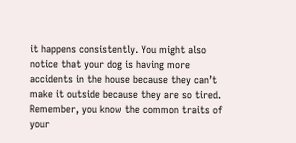it happens consistently. You might also notice that your dog is having more accidents in the house because they can’t make it outside because they are so tired. Remember, you know the common traits of your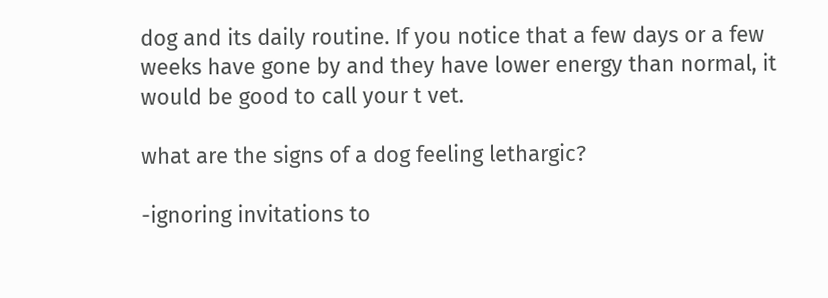dog and its daily routine. If you notice that a few days or a few weeks have gone by and they have lower energy than normal, it would be good to call your t vet.

what are the signs of a dog feeling lethargic?

-ignoring invitations to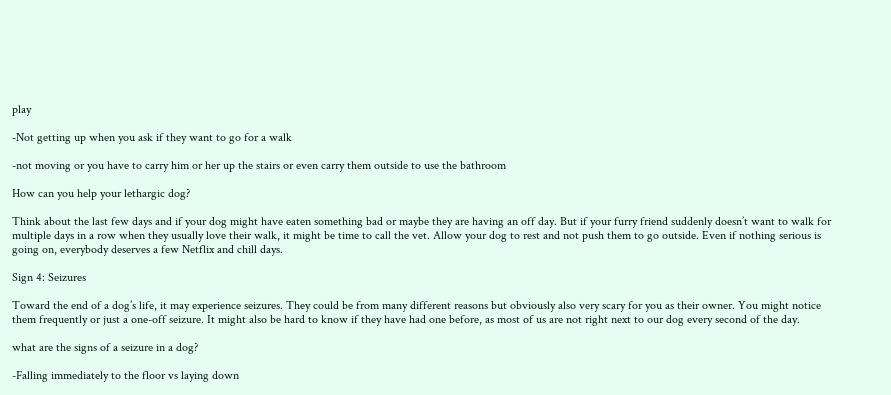play

-Not getting up when you ask if they want to go for a walk

-not moving or you have to carry him or her up the stairs or even carry them outside to use the bathroom

How can you help your lethargic dog?

Think about the last few days and if your dog might have eaten something bad or maybe they are having an off day. But if your furry friend suddenly doesn’t want to walk for multiple days in a row when they usually love their walk, it might be time to call the vet. Allow your dog to rest and not push them to go outside. Even if nothing serious is going on, everybody deserves a few Netflix and chill days.

Sign 4: Seizures

Toward the end of a dog’s life, it may experience seizures. They could be from many different reasons but obviously also very scary for you as their owner. You might notice them frequently or just a one-off seizure. It might also be hard to know if they have had one before, as most of us are not right next to our dog every second of the day.

what are the signs of a seizure in a dog?

-Falling immediately to the floor vs laying down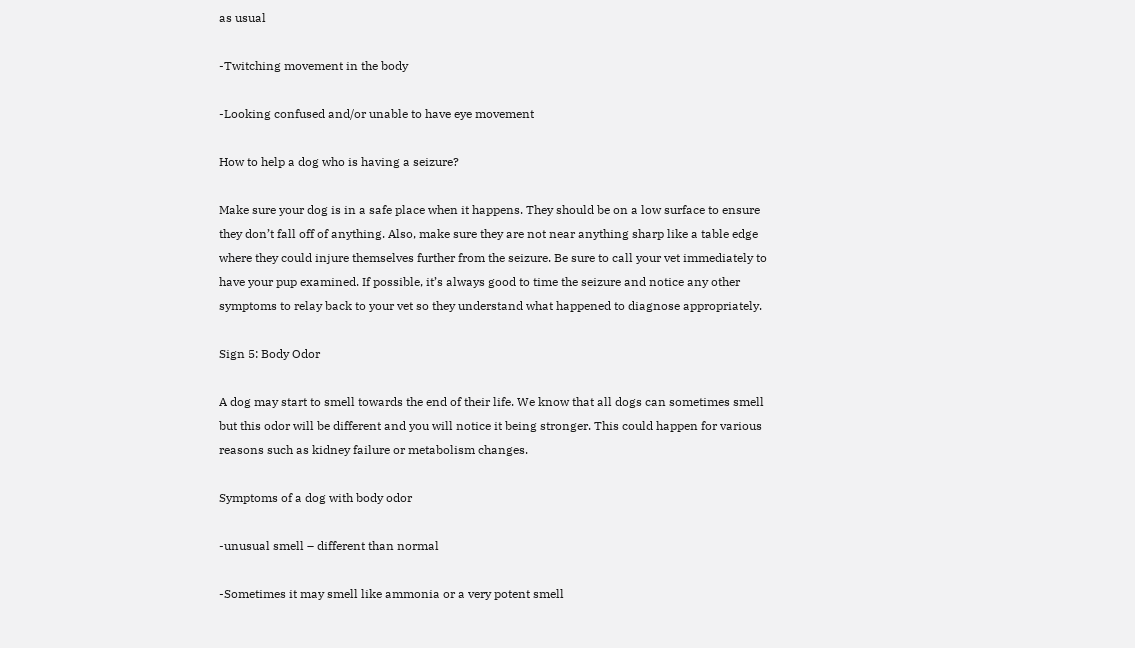as usual

-Twitching movement in the body

-Looking confused and/or unable to have eye movement

How to help a dog who is having a seizure?

Make sure your dog is in a safe place when it happens. They should be on a low surface to ensure they don’t fall off of anything. Also, make sure they are not near anything sharp like a table edge where they could injure themselves further from the seizure. Be sure to call your vet immediately to have your pup examined. If possible, it’s always good to time the seizure and notice any other symptoms to relay back to your vet so they understand what happened to diagnose appropriately.

Sign 5: Body Odor

A dog may start to smell towards the end of their life. We know that all dogs can sometimes smell but this odor will be different and you will notice it being stronger. This could happen for various reasons such as kidney failure or metabolism changes.

Symptoms of a dog with body odor

-unusual smell – different than normal

-Sometimes it may smell like ammonia or a very potent smell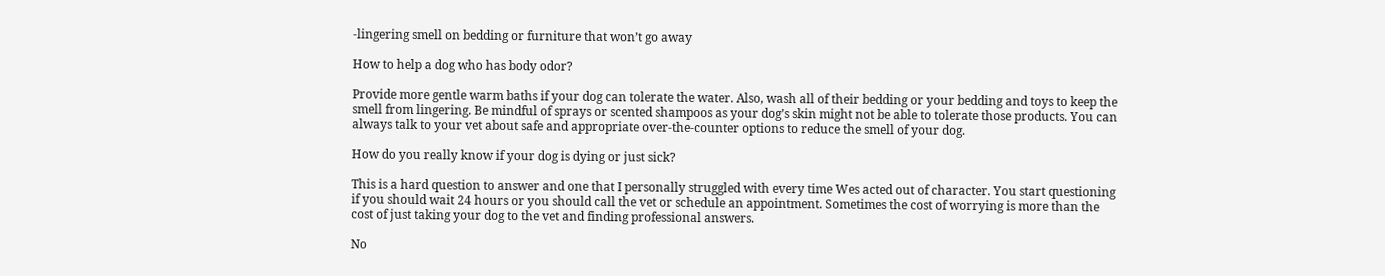-lingering smell on bedding or furniture that won’t go away

How to help a dog who has body odor?

Provide more gentle warm baths if your dog can tolerate the water. Also, wash all of their bedding or your bedding and toys to keep the smell from lingering. Be mindful of sprays or scented shampoos as your dog’s skin might not be able to tolerate those products. You can always talk to your vet about safe and appropriate over-the-counter options to reduce the smell of your dog.

How do you really know if your dog is dying or just sick?

This is a hard question to answer and one that I personally struggled with every time Wes acted out of character. You start questioning if you should wait 24 hours or you should call the vet or schedule an appointment. Sometimes the cost of worrying is more than the cost of just taking your dog to the vet and finding professional answers.

No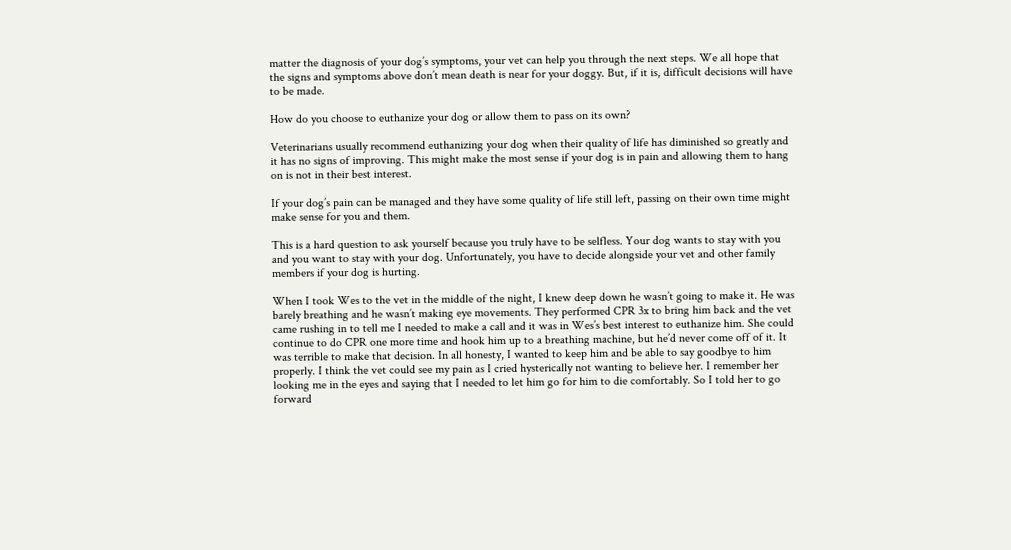matter the diagnosis of your dog’s symptoms, your vet can help you through the next steps. We all hope that the signs and symptoms above don’t mean death is near for your doggy. But, if it is, difficult decisions will have to be made.

How do you choose to euthanize your dog or allow them to pass on its own?

Veterinarians usually recommend euthanizing your dog when their quality of life has diminished so greatly and it has no signs of improving. This might make the most sense if your dog is in pain and allowing them to hang on is not in their best interest.

If your dog’s pain can be managed and they have some quality of life still left, passing on their own time might make sense for you and them.

This is a hard question to ask yourself because you truly have to be selfless. Your dog wants to stay with you and you want to stay with your dog. Unfortunately, you have to decide alongside your vet and other family members if your dog is hurting.

When I took Wes to the vet in the middle of the night, I knew deep down he wasn’t going to make it. He was barely breathing and he wasn’t making eye movements. They performed CPR 3x to bring him back and the vet came rushing in to tell me I needed to make a call and it was in Wes’s best interest to euthanize him. She could continue to do CPR one more time and hook him up to a breathing machine, but he’d never come off of it. It was terrible to make that decision. In all honesty, I wanted to keep him and be able to say goodbye to him properly. I think the vet could see my pain as I cried hysterically not wanting to believe her. I remember her looking me in the eyes and saying that I needed to let him go for him to die comfortably. So I told her to go forward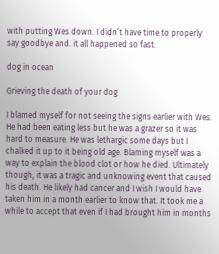with putting Wes down. I didn’t have time to properly say goodbye and. it all happened so fast.

dog in ocean

Grieving the death of your dog

I blamed myself for not seeing the signs earlier with Wes. He had been eating less but he was a grazer so it was hard to measure. He was lethargic some days but I chalked it up to it being old age. Blaming myself was a way to explain the blood clot or how he died. Ultimately though, it was a tragic and unknowing event that caused his death. He likely had cancer and I wish I would have taken him in a month earlier to know that. It took me a while to accept that even if I had brought him in months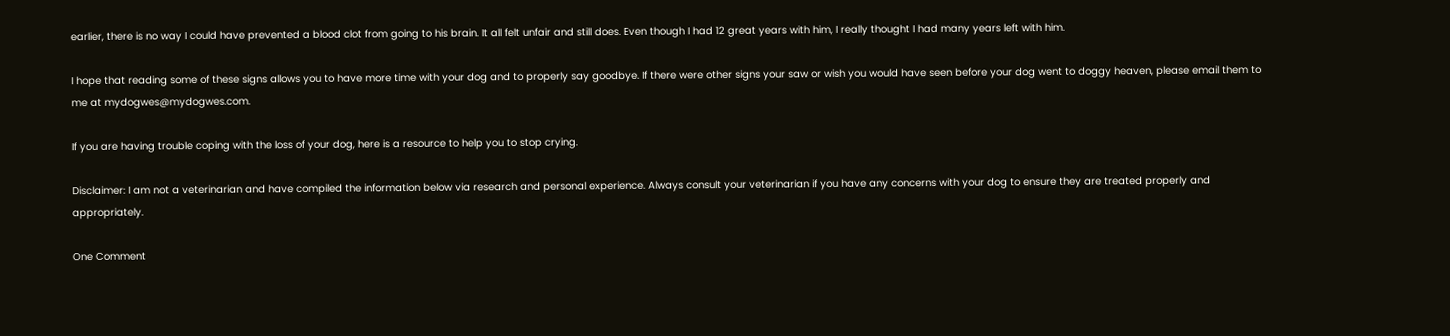earlier, there is no way I could have prevented a blood clot from going to his brain. It all felt unfair and still does. Even though I had 12 great years with him, I really thought I had many years left with him.

I hope that reading some of these signs allows you to have more time with your dog and to properly say goodbye. If there were other signs your saw or wish you would have seen before your dog went to doggy heaven, please email them to me at mydogwes@mydogwes.com.

If you are having trouble coping with the loss of your dog, here is a resource to help you to stop crying.

Disclaimer: I am not a veterinarian and have compiled the information below via research and personal experience. Always consult your veterinarian if you have any concerns with your dog to ensure they are treated properly and appropriately.

One Comment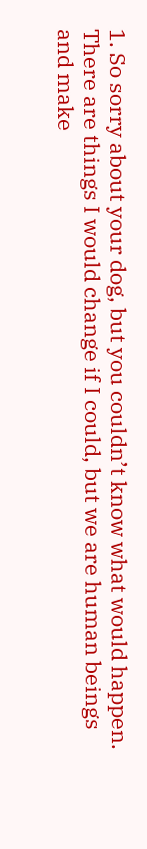1. So sorry about your dog, but you couldn’t know what would happen. There are things I would change if I could, but we are human beings and make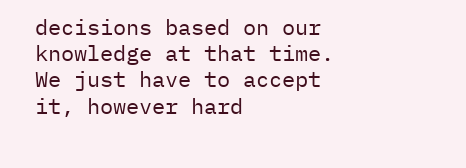decisions based on our knowledge at that time. We just have to accept it, however hard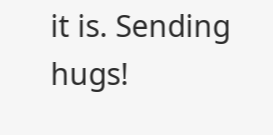it is. Sending hugs!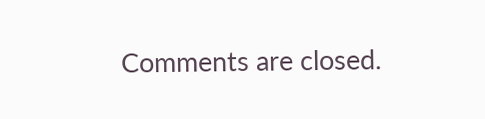Comments are closed.